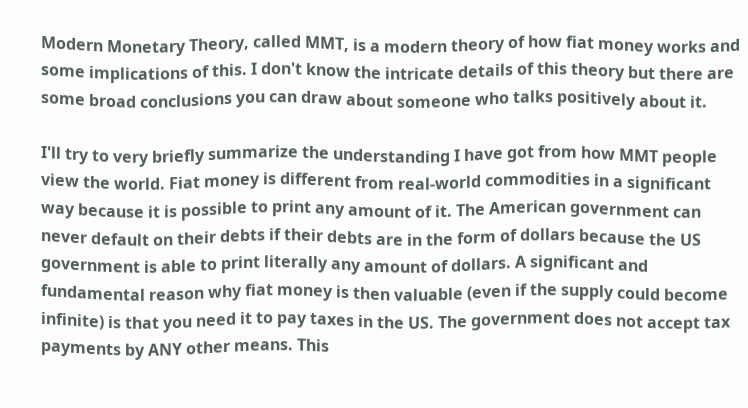Modern Monetary Theory, called MMT, is a modern theory of how fiat money works and some implications of this. I don't know the intricate details of this theory but there are some broad conclusions you can draw about someone who talks positively about it.

I'll try to very briefly summarize the understanding I have got from how MMT people view the world. Fiat money is different from real-world commodities in a significant way because it is possible to print any amount of it. The American government can never default on their debts if their debts are in the form of dollars because the US government is able to print literally any amount of dollars. A significant and fundamental reason why fiat money is then valuable (even if the supply could become infinite) is that you need it to pay taxes in the US. The government does not accept tax payments by ANY other means. This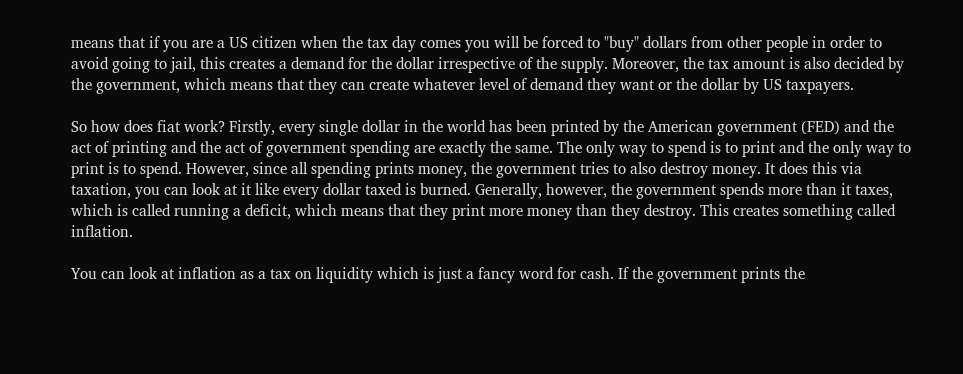means that if you are a US citizen when the tax day comes you will be forced to "buy" dollars from other people in order to avoid going to jail, this creates a demand for the dollar irrespective of the supply. Moreover, the tax amount is also decided by the government, which means that they can create whatever level of demand they want or the dollar by US taxpayers.

So how does fiat work? Firstly, every single dollar in the world has been printed by the American government (FED) and the act of printing and the act of government spending are exactly the same. The only way to spend is to print and the only way to print is to spend. However, since all spending prints money, the government tries to also destroy money. It does this via taxation, you can look at it like every dollar taxed is burned. Generally, however, the government spends more than it taxes, which is called running a deficit, which means that they print more money than they destroy. This creates something called inflation.

You can look at inflation as a tax on liquidity which is just a fancy word for cash. If the government prints the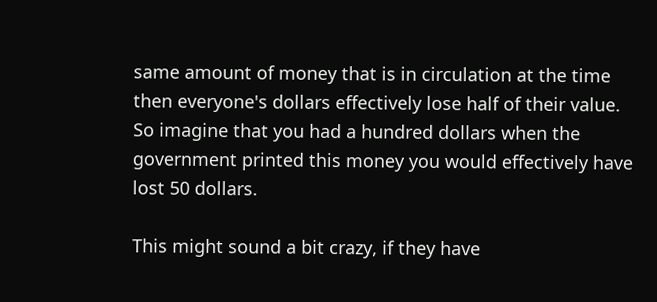same amount of money that is in circulation at the time then everyone's dollars effectively lose half of their value. So imagine that you had a hundred dollars when the government printed this money you would effectively have lost 50 dollars.

This might sound a bit crazy, if they have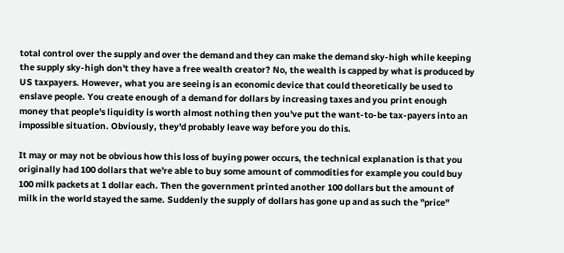total control over the supply and over the demand and they can make the demand sky-high while keeping the supply sky-high don't they have a free wealth creator? No, the wealth is capped by what is produced by US taxpayers. However, what you are seeing is an economic device that could theoretically be used to enslave people. You create enough of a demand for dollars by increasing taxes and you print enough money that people's liquidity is worth almost nothing then you've put the want-to-be tax-payers into an impossible situation. Obviously, they'd probably leave way before you do this.

It may or may not be obvious how this loss of buying power occurs, the technical explanation is that you originally had 100 dollars that we're able to buy some amount of commodities for example you could buy 100 milk packets at 1 dollar each. Then the government printed another 100 dollars but the amount of milk in the world stayed the same. Suddenly the supply of dollars has gone up and as such the "price"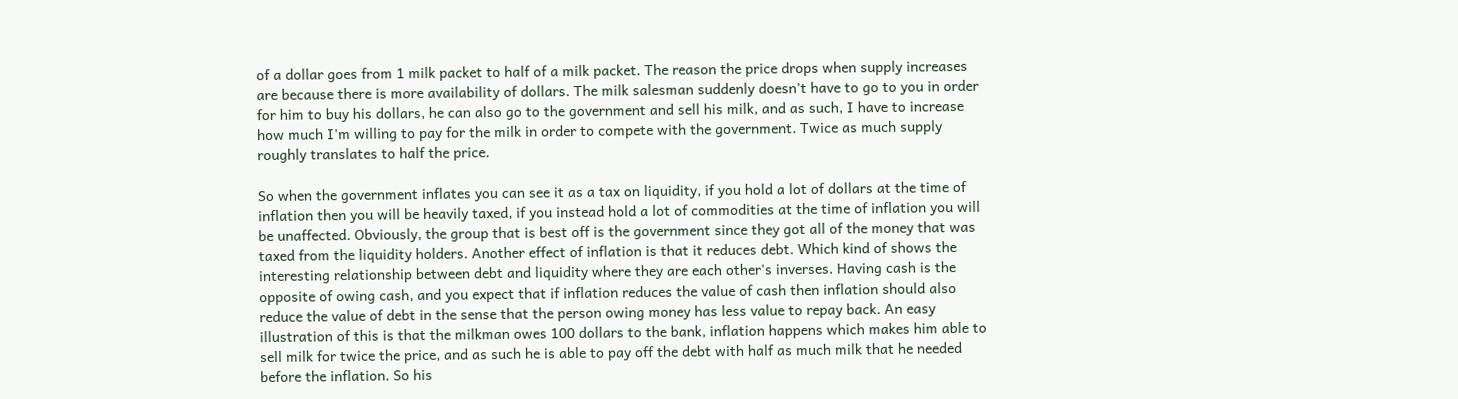of a dollar goes from 1 milk packet to half of a milk packet. The reason the price drops when supply increases are because there is more availability of dollars. The milk salesman suddenly doesn't have to go to you in order for him to buy his dollars, he can also go to the government and sell his milk, and as such, I have to increase how much I'm willing to pay for the milk in order to compete with the government. Twice as much supply roughly translates to half the price.

So when the government inflates you can see it as a tax on liquidity, if you hold a lot of dollars at the time of inflation then you will be heavily taxed, if you instead hold a lot of commodities at the time of inflation you will be unaffected. Obviously, the group that is best off is the government since they got all of the money that was taxed from the liquidity holders. Another effect of inflation is that it reduces debt. Which kind of shows the interesting relationship between debt and liquidity where they are each other's inverses. Having cash is the opposite of owing cash, and you expect that if inflation reduces the value of cash then inflation should also reduce the value of debt in the sense that the person owing money has less value to repay back. An easy illustration of this is that the milkman owes 100 dollars to the bank, inflation happens which makes him able to sell milk for twice the price, and as such he is able to pay off the debt with half as much milk that he needed before the inflation. So his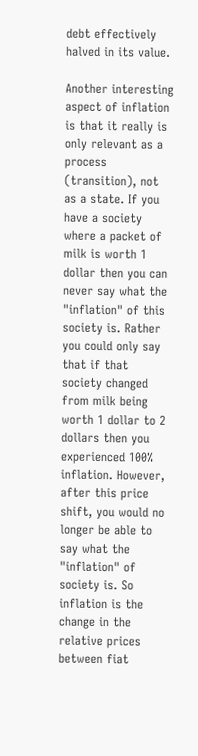debt effectively halved in its value.

Another interesting aspect of inflation is that it really is only relevant as a process (transition), not as a state. If you have a society where a packet of milk is worth 1 dollar then you can never say what the "inflation" of this society is. Rather you could only say that if that society changed from milk being worth 1 dollar to 2 dollars then you experienced 100% inflation. However, after this price shift, you would no longer be able to say what the "inflation" of society is. So inflation is the change in the relative prices between fiat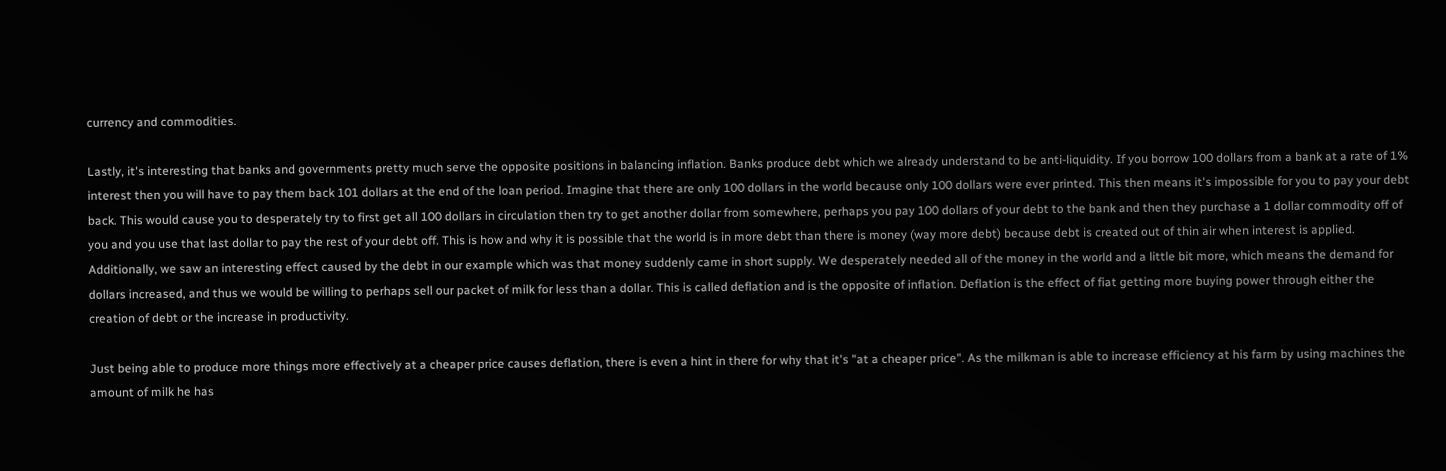currency and commodities.

Lastly, it's interesting that banks and governments pretty much serve the opposite positions in balancing inflation. Banks produce debt which we already understand to be anti-liquidity. If you borrow 100 dollars from a bank at a rate of 1% interest then you will have to pay them back 101 dollars at the end of the loan period. Imagine that there are only 100 dollars in the world because only 100 dollars were ever printed. This then means it's impossible for you to pay your debt back. This would cause you to desperately try to first get all 100 dollars in circulation then try to get another dollar from somewhere, perhaps you pay 100 dollars of your debt to the bank and then they purchase a 1 dollar commodity off of you and you use that last dollar to pay the rest of your debt off. This is how and why it is possible that the world is in more debt than there is money (way more debt) because debt is created out of thin air when interest is applied. Additionally, we saw an interesting effect caused by the debt in our example which was that money suddenly came in short supply. We desperately needed all of the money in the world and a little bit more, which means the demand for dollars increased, and thus we would be willing to perhaps sell our packet of milk for less than a dollar. This is called deflation and is the opposite of inflation. Deflation is the effect of fiat getting more buying power through either the creation of debt or the increase in productivity.

Just being able to produce more things more effectively at a cheaper price causes deflation, there is even a hint in there for why that it's "at a cheaper price". As the milkman is able to increase efficiency at his farm by using machines the amount of milk he has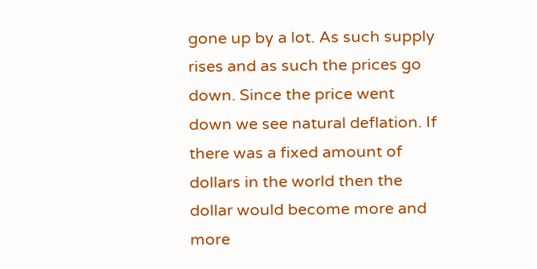gone up by a lot. As such supply rises and as such the prices go down. Since the price went down we see natural deflation. If there was a fixed amount of dollars in the world then the dollar would become more and more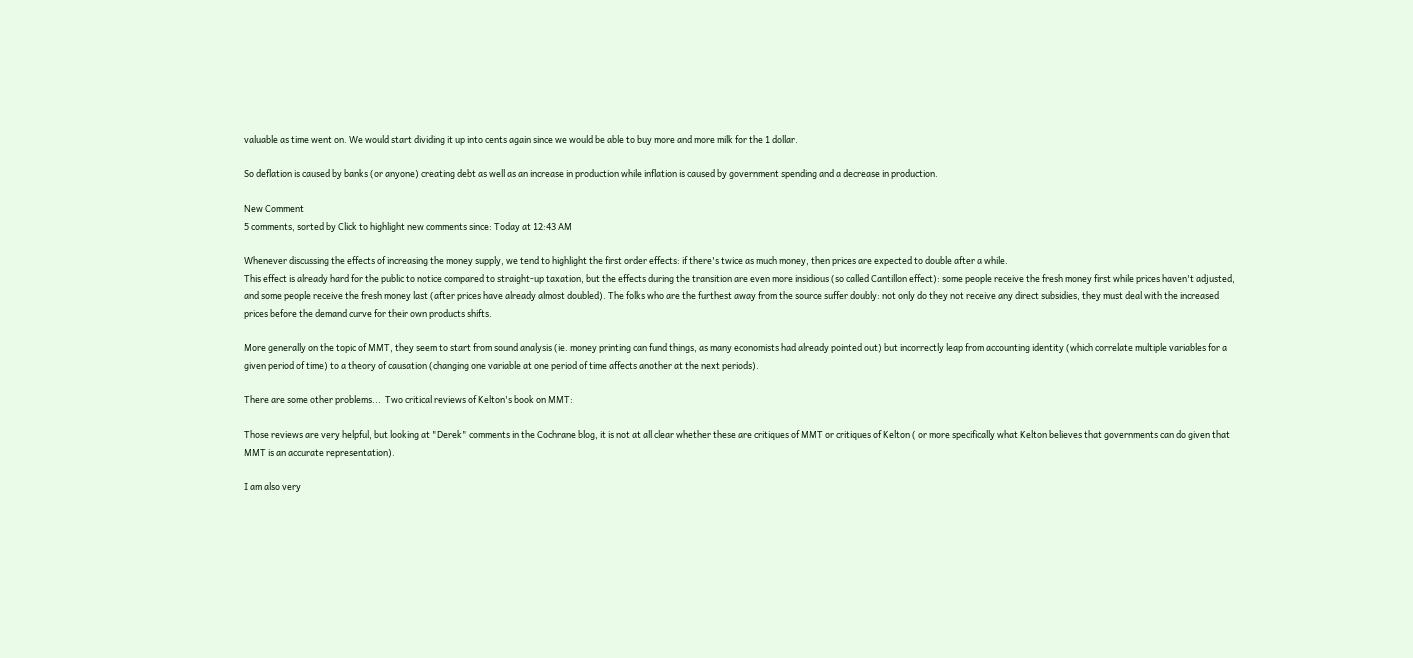valuable as time went on. We would start dividing it up into cents again since we would be able to buy more and more milk for the 1 dollar.

So deflation is caused by banks (or anyone) creating debt as well as an increase in production while inflation is caused by government spending and a decrease in production.

New Comment
5 comments, sorted by Click to highlight new comments since: Today at 12:43 AM

Whenever discussing the effects of increasing the money supply, we tend to highlight the first order effects: if there's twice as much money, then prices are expected to double after a while.
This effect is already hard for the public to notice compared to straight-up taxation, but the effects during the transition are even more insidious (so called Cantillon effect): some people receive the fresh money first while prices haven't adjusted, and some people receive the fresh money last (after prices have already almost doubled). The folks who are the furthest away from the source suffer doubly: not only do they not receive any direct subsidies, they must deal with the increased prices before the demand curve for their own products shifts.

More generally on the topic of MMT, they seem to start from sound analysis (ie. money printing can fund things, as many economists had already pointed out) but incorrectly leap from accounting identity (which correlate multiple variables for a given period of time) to a theory of causation (changing one variable at one period of time affects another at the next periods).

There are some other problems...  Two critical reviews of Kelton's book on MMT:

Those reviews are very helpful, but looking at "Derek" comments in the Cochrane blog, it is not at all clear whether these are critiques of MMT or critiques of Kelton ( or more specifically what Kelton believes that governments can do given that MMT is an accurate representation).

I am also very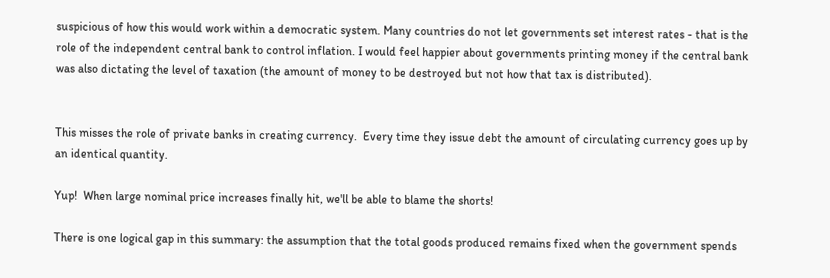suspicious of how this would work within a democratic system. Many countries do not let governments set interest rates - that is the role of the independent central bank to control inflation. I would feel happier about governments printing money if the central bank was also dictating the level of taxation (the amount of money to be destroyed but not how that tax is distributed).


This misses the role of private banks in creating currency.  Every time they issue debt the amount of circulating currency goes up by an identical quantity.

Yup!  When large nominal price increases finally hit, we'll be able to blame the shorts!

There is one logical gap in this summary: the assumption that the total goods produced remains fixed when the government spends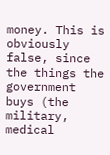money. This is obviously false, since the things the government buys (the military, medical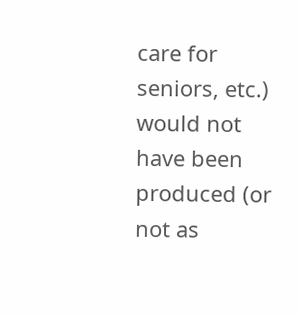care for seniors, etc.) would not have been produced (or not as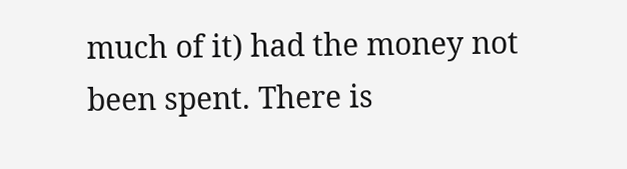much of it) had the money not been spent. There is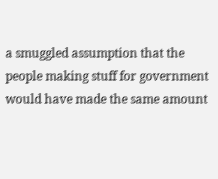a smuggled assumption that the people making stuff for government would have made the same amount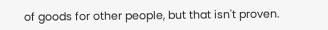of goods for other people, but that isn't proven.